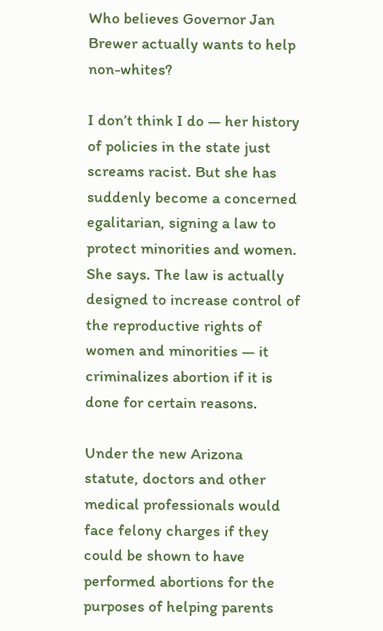Who believes Governor Jan Brewer actually wants to help non-whites?

I don’t think I do — her history of policies in the state just screams racist. But she has suddenly become a concerned egalitarian, signing a law to protect minorities and women. She says. The law is actually designed to increase control of the reproductive rights of women and minorities — it criminalizes abortion if it is done for certain reasons.

Under the new Arizona statute, doctors and other medical professionals would face felony charges if they could be shown to have performed abortions for the purposes of helping parents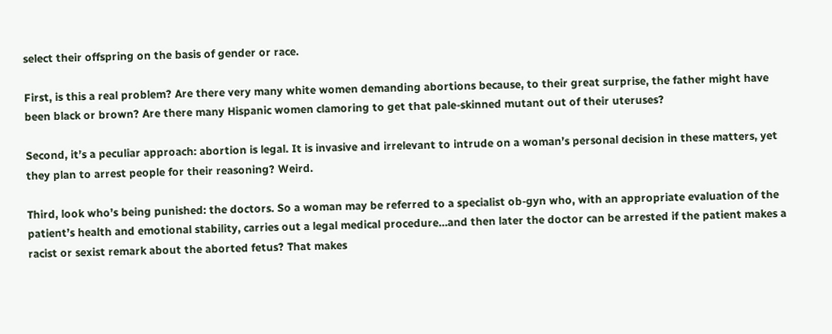select their offspring on the basis of gender or race.

First, is this a real problem? Are there very many white women demanding abortions because, to their great surprise, the father might have been black or brown? Are there many Hispanic women clamoring to get that pale-skinned mutant out of their uteruses?

Second, it’s a peculiar approach: abortion is legal. It is invasive and irrelevant to intrude on a woman’s personal decision in these matters, yet they plan to arrest people for their reasoning? Weird.

Third, look who’s being punished: the doctors. So a woman may be referred to a specialist ob-gyn who, with an appropriate evaluation of the patient’s health and emotional stability, carries out a legal medical procedure…and then later the doctor can be arrested if the patient makes a racist or sexist remark about the aborted fetus? That makes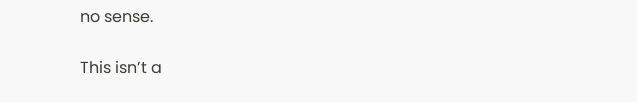no sense.

This isn’t a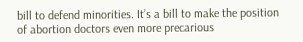bill to defend minorities. It’s a bill to make the position of abortion doctors even more precarious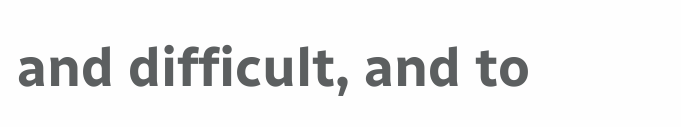and difficult, and to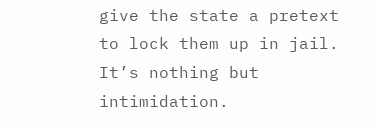give the state a pretext to lock them up in jail. It’s nothing but intimidation.